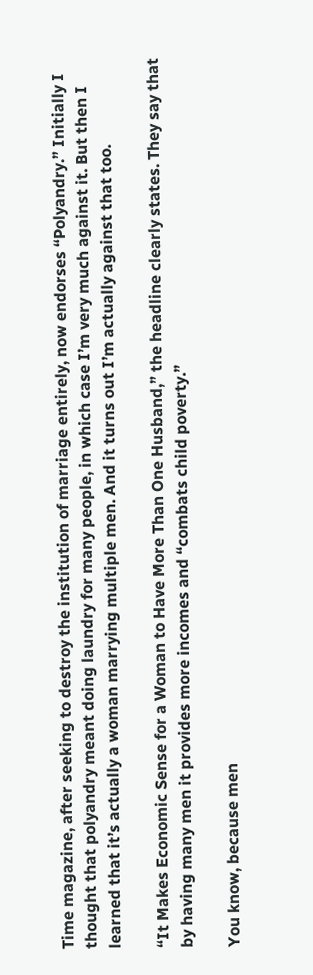Time magazine, after seeking to destroy the institution of marriage entirely, now endorses “Polyandry.” Initially I thought that polyandry meant doing laundry for many people, in which case I’m very much against it. But then I learned that it’s actually a woman marrying multiple men. And it turns out I’m actually against that too.

“It Makes Economic Sense for a Woman to Have More Than One Husband,” the headline clearly states. They say that by having many men it provides more incomes and “combats child poverty.”

You know, because men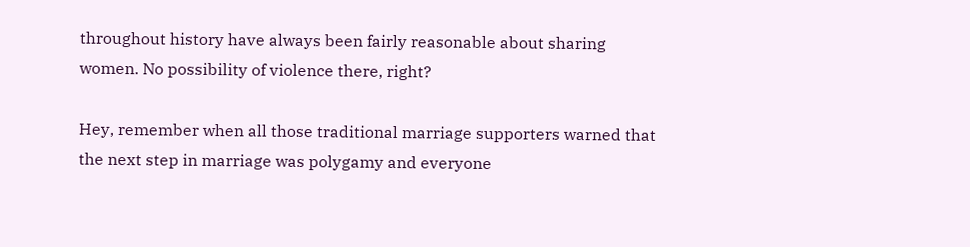throughout history have always been fairly reasonable about sharing women. No possibility of violence there, right?

Hey, remember when all those traditional marriage supporters warned that the next step in marriage was polygamy and everyone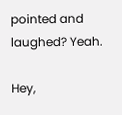pointed and laughed? Yeah.

Hey,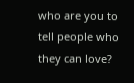who are you to tell people who they can love?